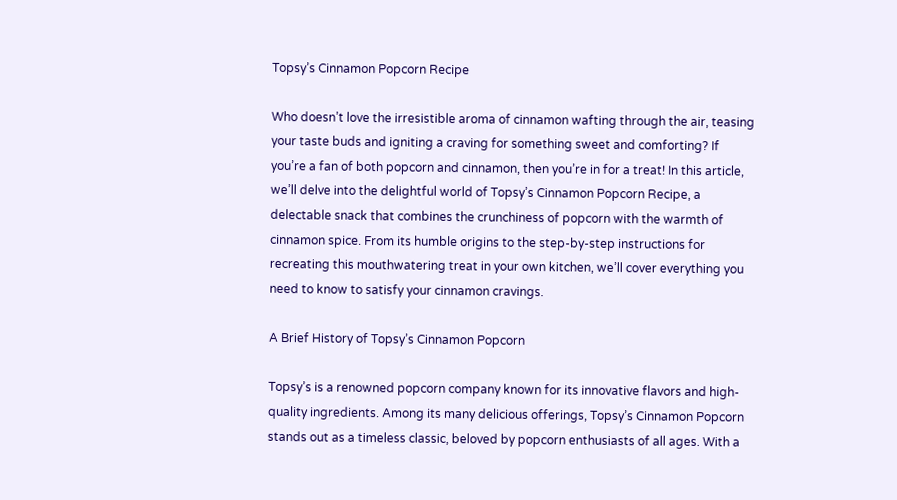Topsy’s Cinnamon Popcorn Recipe

Who doesn’t love the irresistible aroma of cinnamon wafting through the air, teasing your taste buds and igniting a craving for something sweet and comforting? If you’re a fan of both popcorn and cinnamon, then you’re in for a treat! In this article, we’ll delve into the delightful world of Topsy’s Cinnamon Popcorn Recipe, a delectable snack that combines the crunchiness of popcorn with the warmth of cinnamon spice. From its humble origins to the step-by-step instructions for recreating this mouthwatering treat in your own kitchen, we’ll cover everything you need to know to satisfy your cinnamon cravings.

A Brief History of Topsy’s Cinnamon Popcorn

Topsy’s is a renowned popcorn company known for its innovative flavors and high-quality ingredients. Among its many delicious offerings, Topsy’s Cinnamon Popcorn stands out as a timeless classic, beloved by popcorn enthusiasts of all ages. With a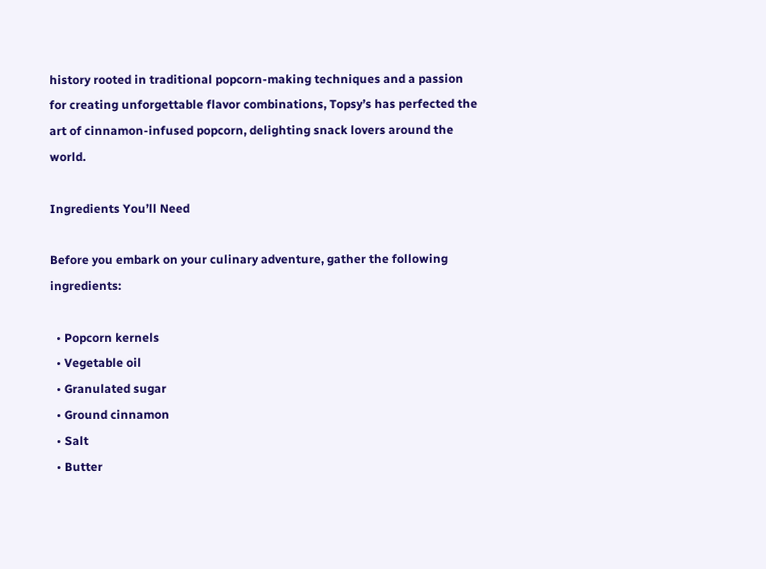history rooted in traditional popcorn-making techniques and a passion for creating unforgettable flavor combinations, Topsy’s has perfected the art of cinnamon-infused popcorn, delighting snack lovers around the world.

Ingredients You’ll Need

Before you embark on your culinary adventure, gather the following ingredients:

  • Popcorn kernels
  • Vegetable oil
  • Granulated sugar
  • Ground cinnamon
  • Salt
  • Butter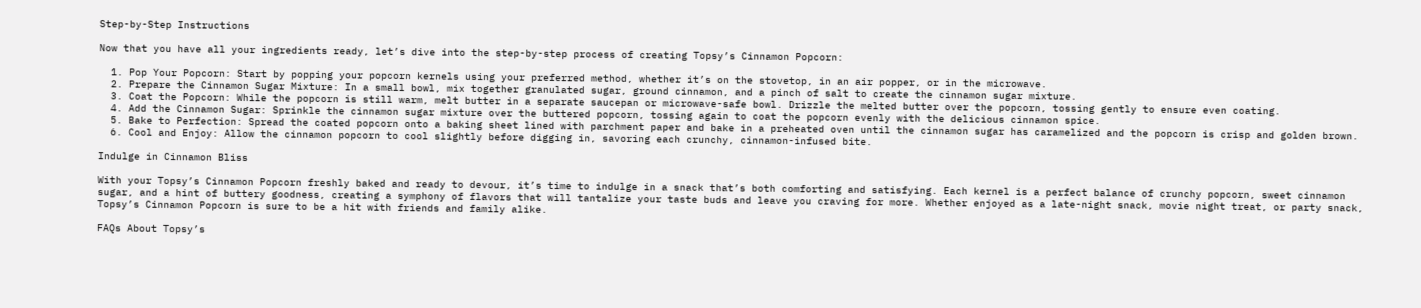Step-by-Step Instructions

Now that you have all your ingredients ready, let’s dive into the step-by-step process of creating Topsy’s Cinnamon Popcorn:

  1. Pop Your Popcorn: Start by popping your popcorn kernels using your preferred method, whether it’s on the stovetop, in an air popper, or in the microwave.
  2. Prepare the Cinnamon Sugar Mixture: In a small bowl, mix together granulated sugar, ground cinnamon, and a pinch of salt to create the cinnamon sugar mixture.
  3. Coat the Popcorn: While the popcorn is still warm, melt butter in a separate saucepan or microwave-safe bowl. Drizzle the melted butter over the popcorn, tossing gently to ensure even coating.
  4. Add the Cinnamon Sugar: Sprinkle the cinnamon sugar mixture over the buttered popcorn, tossing again to coat the popcorn evenly with the delicious cinnamon spice.
  5. Bake to Perfection: Spread the coated popcorn onto a baking sheet lined with parchment paper and bake in a preheated oven until the cinnamon sugar has caramelized and the popcorn is crisp and golden brown.
  6. Cool and Enjoy: Allow the cinnamon popcorn to cool slightly before digging in, savoring each crunchy, cinnamon-infused bite.

Indulge in Cinnamon Bliss

With your Topsy’s Cinnamon Popcorn freshly baked and ready to devour, it’s time to indulge in a snack that’s both comforting and satisfying. Each kernel is a perfect balance of crunchy popcorn, sweet cinnamon sugar, and a hint of buttery goodness, creating a symphony of flavors that will tantalize your taste buds and leave you craving for more. Whether enjoyed as a late-night snack, movie night treat, or party snack, Topsy’s Cinnamon Popcorn is sure to be a hit with friends and family alike.

FAQs About Topsy’s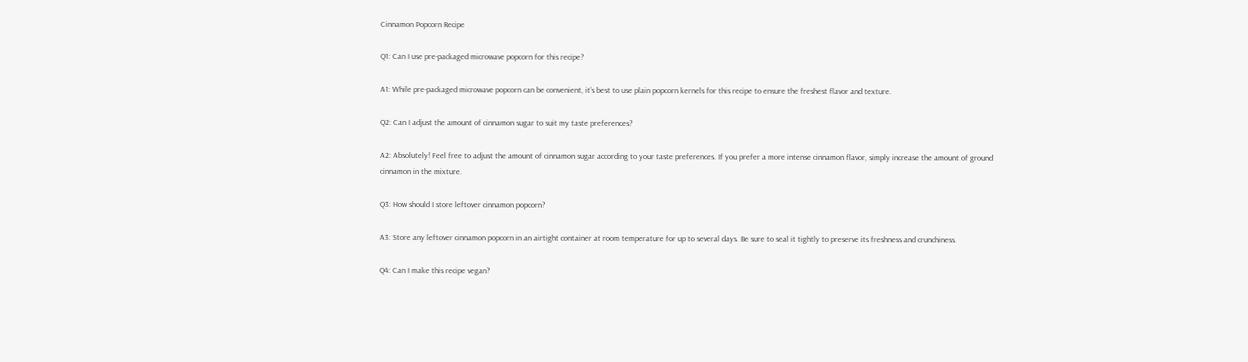Cinnamon Popcorn Recipe

Q1: Can I use pre-packaged microwave popcorn for this recipe?

A1: While pre-packaged microwave popcorn can be convenient, it’s best to use plain popcorn kernels for this recipe to ensure the freshest flavor and texture.

Q2: Can I adjust the amount of cinnamon sugar to suit my taste preferences?

A2: Absolutely! Feel free to adjust the amount of cinnamon sugar according to your taste preferences. If you prefer a more intense cinnamon flavor, simply increase the amount of ground cinnamon in the mixture.

Q3: How should I store leftover cinnamon popcorn?

A3: Store any leftover cinnamon popcorn in an airtight container at room temperature for up to several days. Be sure to seal it tightly to preserve its freshness and crunchiness.

Q4: Can I make this recipe vegan?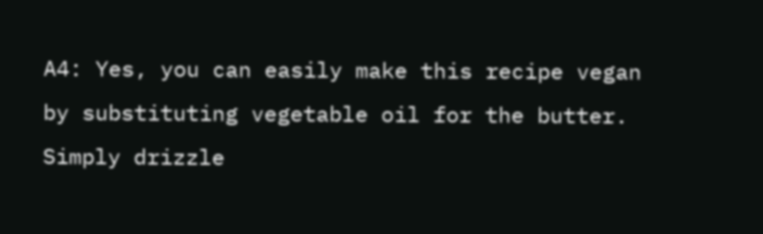A4: Yes, you can easily make this recipe vegan by substituting vegetable oil for the butter. Simply drizzle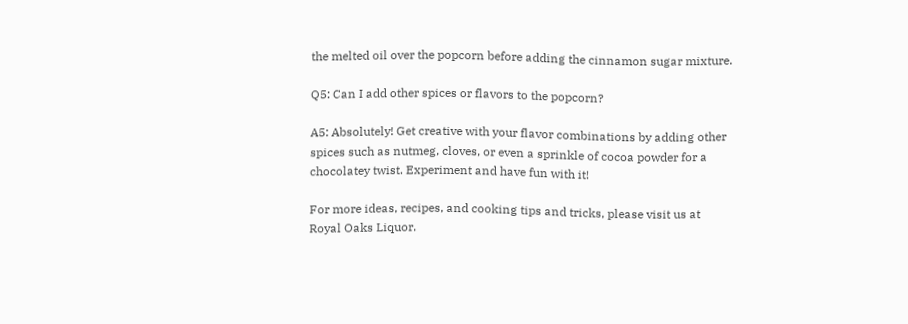the melted oil over the popcorn before adding the cinnamon sugar mixture.

Q5: Can I add other spices or flavors to the popcorn?

A5: Absolutely! Get creative with your flavor combinations by adding other spices such as nutmeg, cloves, or even a sprinkle of cocoa powder for a chocolatey twist. Experiment and have fun with it!

For more ideas, recipes, and cooking tips and tricks, please visit us at Royal Oaks Liquor.